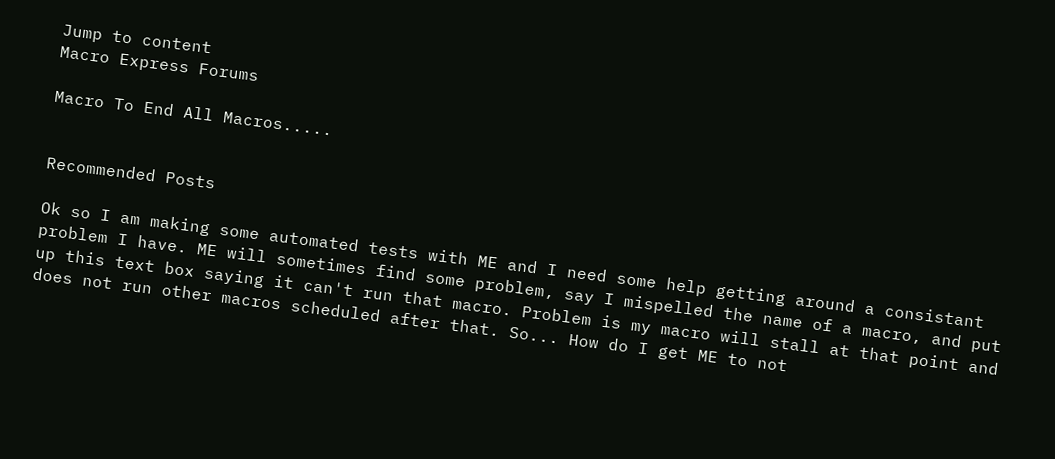Jump to content
Macro Express Forums

Macro To End All Macros.....


Recommended Posts

Ok so I am making some automated tests with ME and I need some help getting around a consistant problem I have. ME will sometimes find some problem, say I mispelled the name of a macro, and put up this text box saying it can't run that macro. Problem is my macro will stall at that point and does not run other macros scheduled after that. So... How do I get ME to not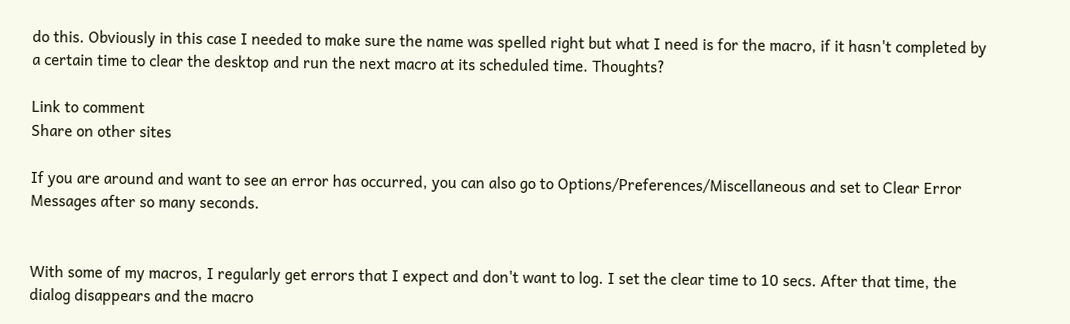do this. Obviously in this case I needed to make sure the name was spelled right but what I need is for the macro, if it hasn't completed by a certain time to clear the desktop and run the next macro at its scheduled time. Thoughts?

Link to comment
Share on other sites

If you are around and want to see an error has occurred, you can also go to Options/Preferences/Miscellaneous and set to Clear Error Messages after so many seconds.


With some of my macros, I regularly get errors that I expect and don't want to log. I set the clear time to 10 secs. After that time, the dialog disappears and the macro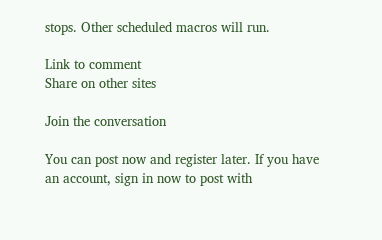stops. Other scheduled macros will run.

Link to comment
Share on other sites

Join the conversation

You can post now and register later. If you have an account, sign in now to post with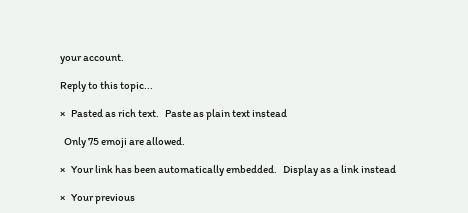your account.

Reply to this topic...

×   Pasted as rich text.   Paste as plain text instead

  Only 75 emoji are allowed.

×   Your link has been automatically embedded.   Display as a link instead

×   Your previous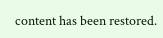content has been restored.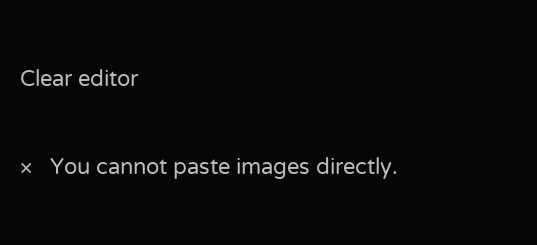Clear editor

×   You cannot paste images directly.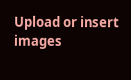Upload or insert images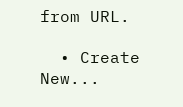from URL.

  • Create New...